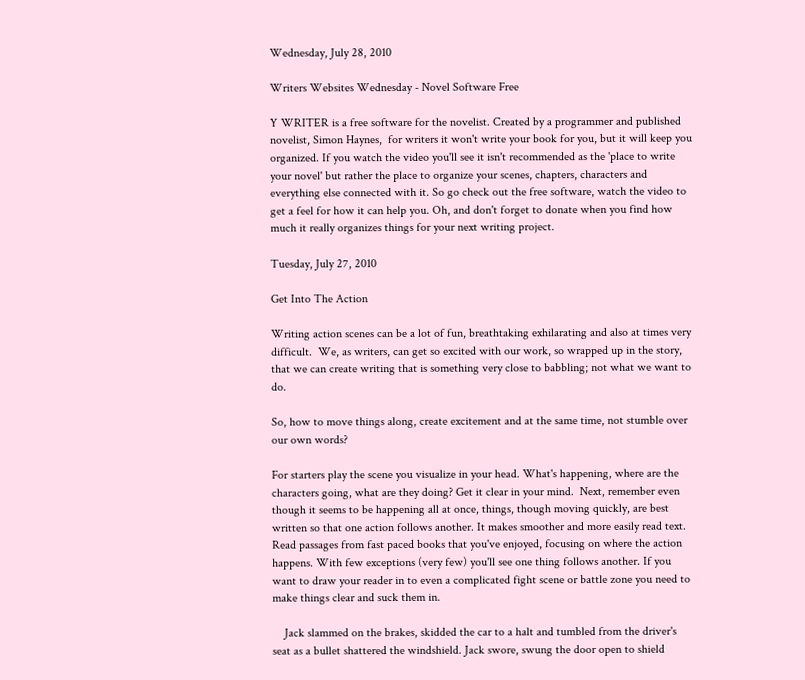Wednesday, July 28, 2010

Writers Websites Wednesday - Novel Software Free

Y WRITER is a free software for the novelist. Created by a programmer and published novelist, Simon Haynes,  for writers it won't write your book for you, but it will keep you organized. If you watch the video you'll see it isn't recommended as the 'place to write your novel' but rather the place to organize your scenes, chapters, characters and everything else connected with it. So go check out the free software, watch the video to get a feel for how it can help you. Oh, and don't forget to donate when you find how much it really organizes things for your next writing project.

Tuesday, July 27, 2010

Get Into The Action

Writing action scenes can be a lot of fun, breathtaking exhilarating and also at times very difficult.  We, as writers, can get so excited with our work, so wrapped up in the story, that we can create writing that is something very close to babbling; not what we want to do.

So, how to move things along, create excitement and at the same time, not stumble over our own words?

For starters play the scene you visualize in your head. What's happening, where are the characters going, what are they doing? Get it clear in your mind.  Next, remember even though it seems to be happening all at once, things, though moving quickly, are best written so that one action follows another. It makes smoother and more easily read text. Read passages from fast paced books that you've enjoyed, focusing on where the action happens. With few exceptions (very few) you'll see one thing follows another. If you want to draw your reader in to even a complicated fight scene or battle zone you need to make things clear and suck them in.

    Jack slammed on the brakes, skidded the car to a halt and tumbled from the driver's seat as a bullet shattered the windshield. Jack swore, swung the door open to shield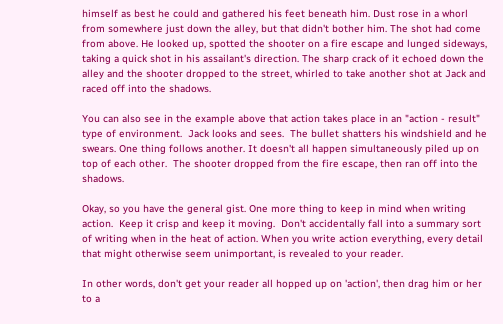himself as best he could and gathered his feet beneath him. Dust rose in a whorl from somewhere just down the alley, but that didn't bother him. The shot had come from above. He looked up, spotted the shooter on a fire escape and lunged sideways, taking a quick shot in his assailant's direction. The sharp crack of it echoed down the alley and the shooter dropped to the street, whirled to take another shot at Jack and raced off into the shadows.

You can also see in the example above that action takes place in an "action - result" type of environment.  Jack looks and sees.  The bullet shatters his windshield and he swears. One thing follows another. It doesn't all happen simultaneously piled up on top of each other.  The shooter dropped from the fire escape, then ran off into the shadows.

Okay, so you have the general gist. One more thing to keep in mind when writing action.  Keep it crisp and keep it moving.  Don't accidentally fall into a summary sort of writing when in the heat of action. When you write action everything, every detail that might otherwise seem unimportant, is revealed to your reader.

In other words, don't get your reader all hopped up on 'action', then drag him or her to a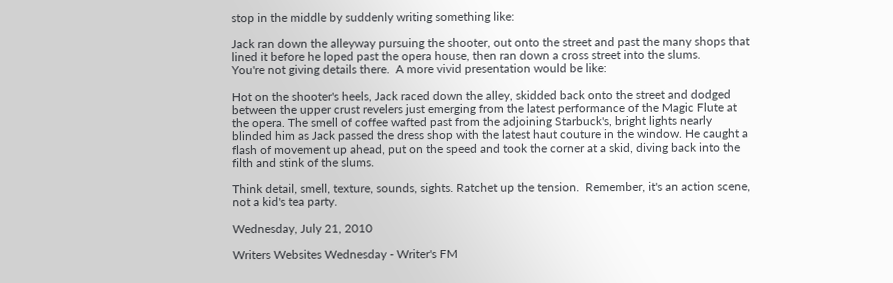stop in the middle by suddenly writing something like:

Jack ran down the alleyway pursuing the shooter, out onto the street and past the many shops that lined it before he loped past the opera house, then ran down a cross street into the slums.
You're not giving details there.  A more vivid presentation would be like:

Hot on the shooter's heels, Jack raced down the alley, skidded back onto the street and dodged between the upper crust revelers just emerging from the latest performance of the Magic Flute at the opera. The smell of coffee wafted past from the adjoining Starbuck's, bright lights nearly blinded him as Jack passed the dress shop with the latest haut couture in the window. He caught a flash of movement up ahead, put on the speed and took the corner at a skid, diving back into the filth and stink of the slums.

Think detail, smell, texture, sounds, sights. Ratchet up the tension.  Remember, it's an action scene, not a kid's tea party.

Wednesday, July 21, 2010

Writers Websites Wednesday - Writer's FM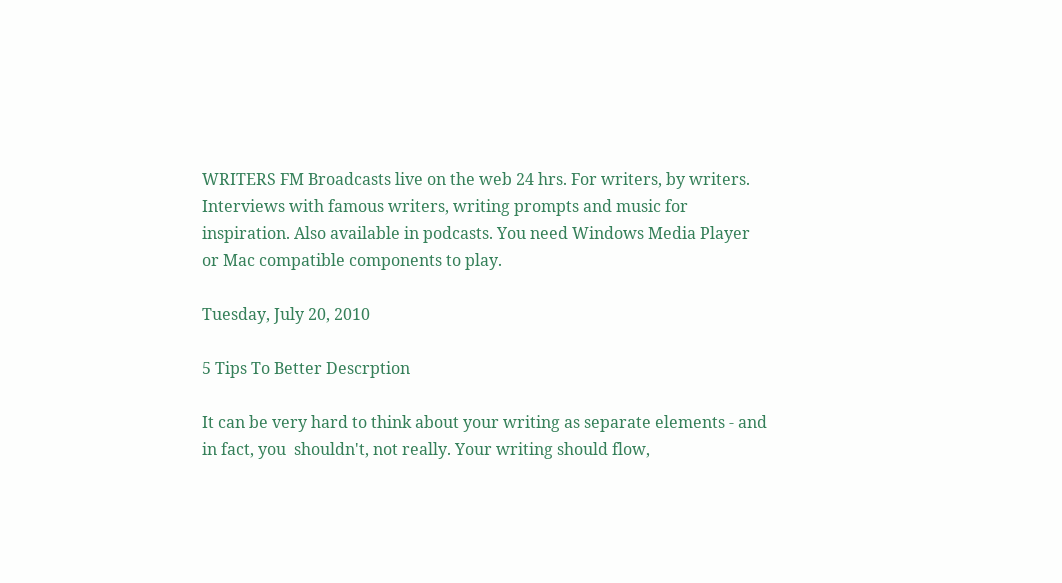WRITERS FM Broadcasts live on the web 24 hrs. For writers, by writers. Interviews with famous writers, writing prompts and music for inspiration. Also available in podcasts. You need Windows Media Player or Mac compatible components to play.

Tuesday, July 20, 2010

5 Tips To Better Descrption

It can be very hard to think about your writing as separate elements - and in fact, you  shouldn't, not really. Your writing should flow,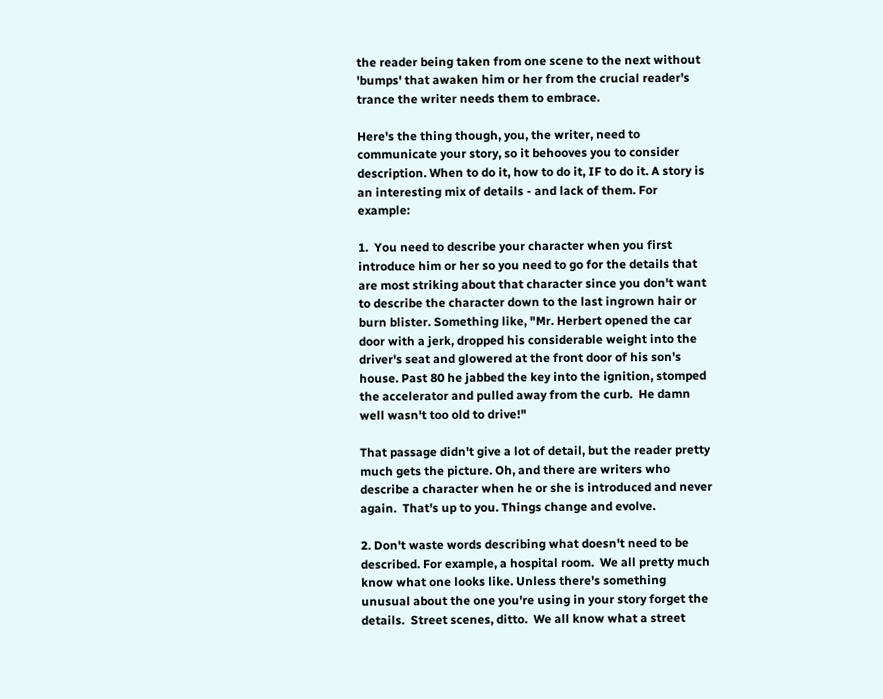the reader being taken from one scene to the next without 'bumps' that awaken him or her from the crucial reader's trance the writer needs them to embrace.

Here's the thing though, you, the writer, need to communicate your story, so it behooves you to consider description. When to do it, how to do it, IF to do it. A story is an interesting mix of details - and lack of them. For example:

1.  You need to describe your character when you first introduce him or her so you need to go for the details that are most striking about that character since you don't want to describe the character down to the last ingrown hair or burn blister. Something like, "Mr. Herbert opened the car door with a jerk, dropped his considerable weight into the driver's seat and glowered at the front door of his son's house. Past 80 he jabbed the key into the ignition, stomped the accelerator and pulled away from the curb.  He damn well wasn't too old to drive!"

That passage didn't give a lot of detail, but the reader pretty much gets the picture. Oh, and there are writers who describe a character when he or she is introduced and never again.  That's up to you. Things change and evolve.

2. Don't waste words describing what doesn't need to be described. For example, a hospital room.  We all pretty much know what one looks like. Unless there's something unusual about the one you're using in your story forget the details.  Street scenes, ditto.  We all know what a street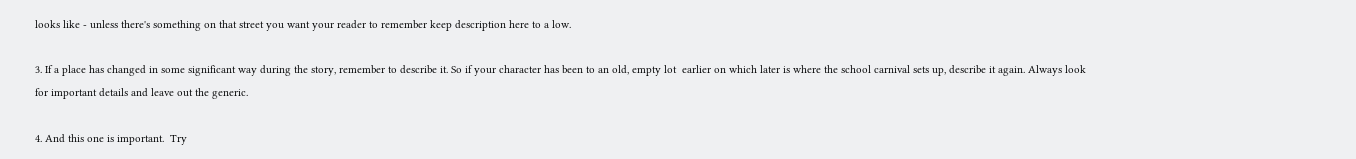looks like - unless there's something on that street you want your reader to remember keep description here to a low.

3. If a place has changed in some significant way during the story, remember to describe it. So if your character has been to an old, empty lot  earlier on which later is where the school carnival sets up, describe it again. Always look for important details and leave out the generic.

4. And this one is important.  Try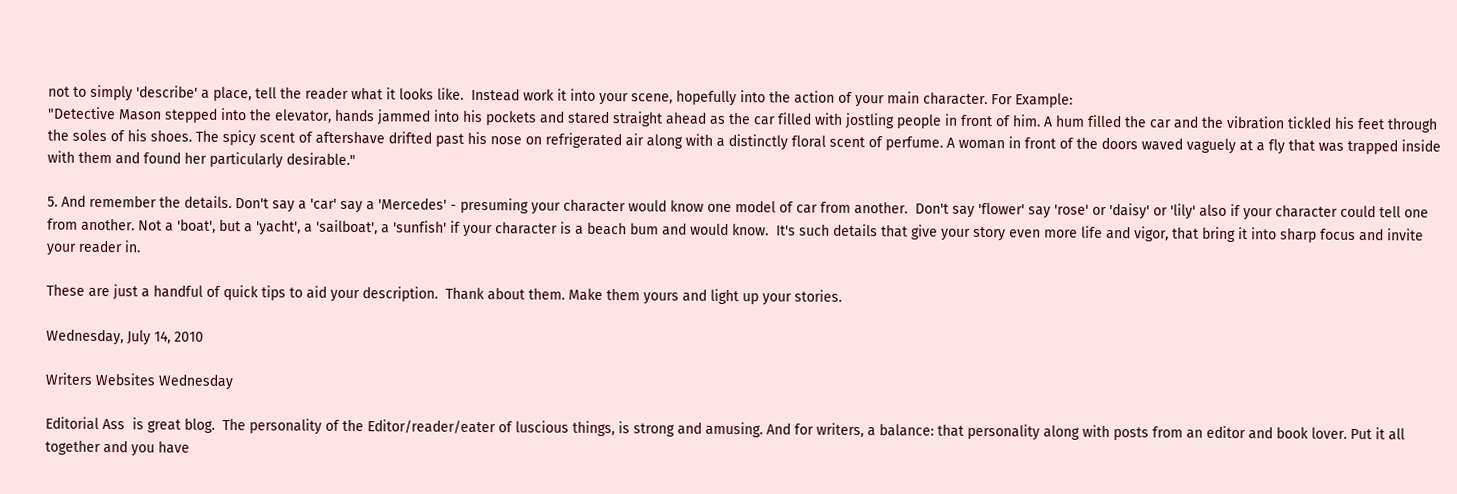not to simply 'describe' a place, tell the reader what it looks like.  Instead work it into your scene, hopefully into the action of your main character. For Example:
"Detective Mason stepped into the elevator, hands jammed into his pockets and stared straight ahead as the car filled with jostling people in front of him. A hum filled the car and the vibration tickled his feet through the soles of his shoes. The spicy scent of aftershave drifted past his nose on refrigerated air along with a distinctly floral scent of perfume. A woman in front of the doors waved vaguely at a fly that was trapped inside with them and found her particularly desirable."

5. And remember the details. Don't say a 'car' say a 'Mercedes' - presuming your character would know one model of car from another.  Don't say 'flower' say 'rose' or 'daisy' or 'lily' also if your character could tell one from another. Not a 'boat', but a 'yacht', a 'sailboat', a 'sunfish' if your character is a beach bum and would know.  It's such details that give your story even more life and vigor, that bring it into sharp focus and invite your reader in.

These are just a handful of quick tips to aid your description.  Thank about them. Make them yours and light up your stories.

Wednesday, July 14, 2010

Writers Websites Wednesday

Editorial Ass  is great blog.  The personality of the Editor/reader/eater of luscious things, is strong and amusing. And for writers, a balance: that personality along with posts from an editor and book lover. Put it all together and you have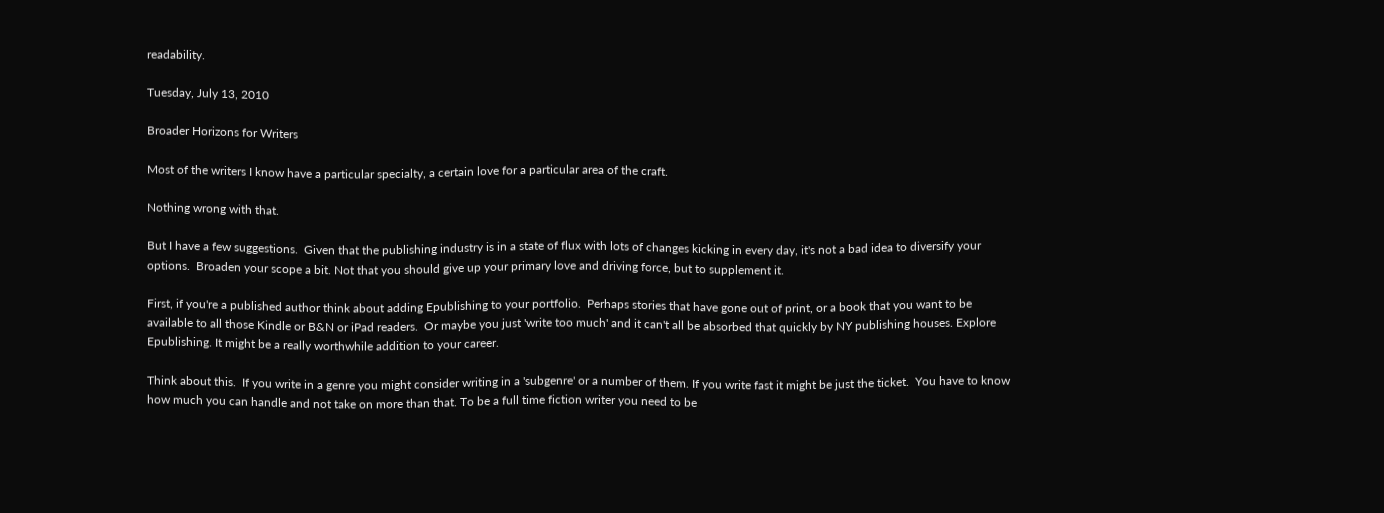readability.

Tuesday, July 13, 2010

Broader Horizons for Writers

Most of the writers I know have a particular specialty, a certain love for a particular area of the craft.

Nothing wrong with that.

But I have a few suggestions.  Given that the publishing industry is in a state of flux with lots of changes kicking in every day, it's not a bad idea to diversify your options.  Broaden your scope a bit. Not that you should give up your primary love and driving force, but to supplement it.

First, if you're a published author think about adding Epublishing to your portfolio.  Perhaps stories that have gone out of print, or a book that you want to be available to all those Kindle or B&N or iPad readers.  Or maybe you just 'write too much' and it can't all be absorbed that quickly by NY publishing houses. Explore Epublishing. It might be a really worthwhile addition to your career.

Think about this.  If you write in a genre you might consider writing in a 'subgenre' or a number of them. If you write fast it might be just the ticket.  You have to know how much you can handle and not take on more than that. To be a full time fiction writer you need to be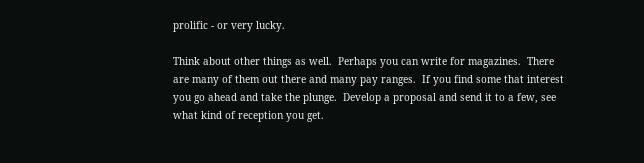prolific - or very lucky.

Think about other things as well.  Perhaps you can write for magazines.  There are many of them out there and many pay ranges.  If you find some that interest you go ahead and take the plunge.  Develop a proposal and send it to a few, see what kind of reception you get.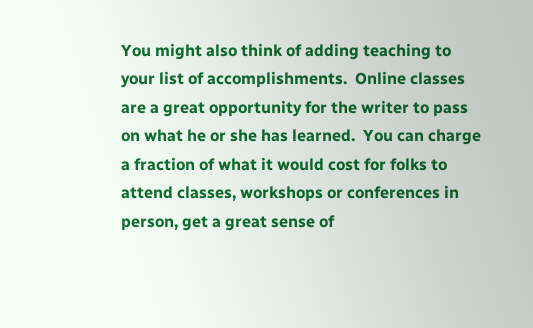You might also think of adding teaching to your list of accomplishments.  Online classes are a great opportunity for the writer to pass on what he or she has learned.  You can charge a fraction of what it would cost for folks to attend classes, workshops or conferences in person, get a great sense of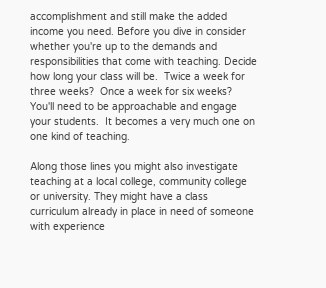accomplishment and still make the added income you need. Before you dive in consider whether you're up to the demands and responsibilities that come with teaching. Decide how long your class will be.  Twice a week for three weeks?  Once a week for six weeks?  You'll need to be approachable and engage your students.  It becomes a very much one on one kind of teaching.

Along those lines you might also investigate teaching at a local college, community college or university. They might have a class curriculum already in place in need of someone with experience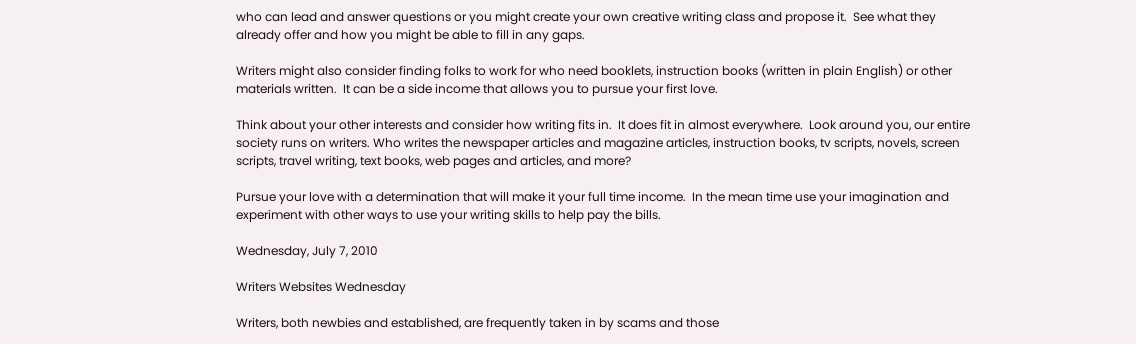who can lead and answer questions or you might create your own creative writing class and propose it.  See what they already offer and how you might be able to fill in any gaps.

Writers might also consider finding folks to work for who need booklets, instruction books (written in plain English) or other materials written.  It can be a side income that allows you to pursue your first love.

Think about your other interests and consider how writing fits in.  It does fit in almost everywhere.  Look around you, our entire society runs on writers. Who writes the newspaper articles and magazine articles, instruction books, tv scripts, novels, screen scripts, travel writing, text books, web pages and articles, and more?

Pursue your love with a determination that will make it your full time income.  In the mean time use your imagination and  experiment with other ways to use your writing skills to help pay the bills.

Wednesday, July 7, 2010

Writers Websites Wednesday

Writers, both newbies and established, are frequently taken in by scams and those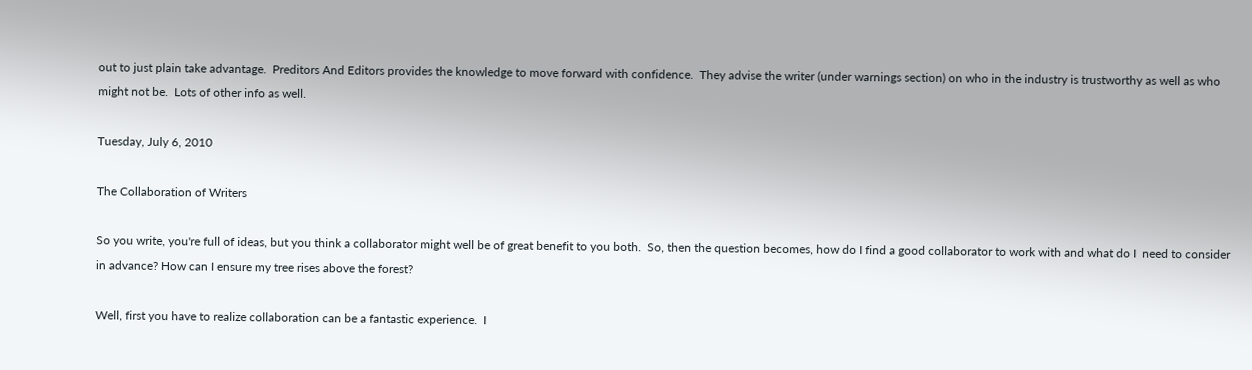out to just plain take advantage.  Preditors And Editors provides the knowledge to move forward with confidence.  They advise the writer (under warnings section) on who in the industry is trustworthy as well as who might not be.  Lots of other info as well.

Tuesday, July 6, 2010

The Collaboration of Writers

So you write, you're full of ideas, but you think a collaborator might well be of great benefit to you both.  So, then the question becomes, how do I find a good collaborator to work with and what do I  need to consider in advance? How can I ensure my tree rises above the forest?

Well, first you have to realize collaboration can be a fantastic experience.  I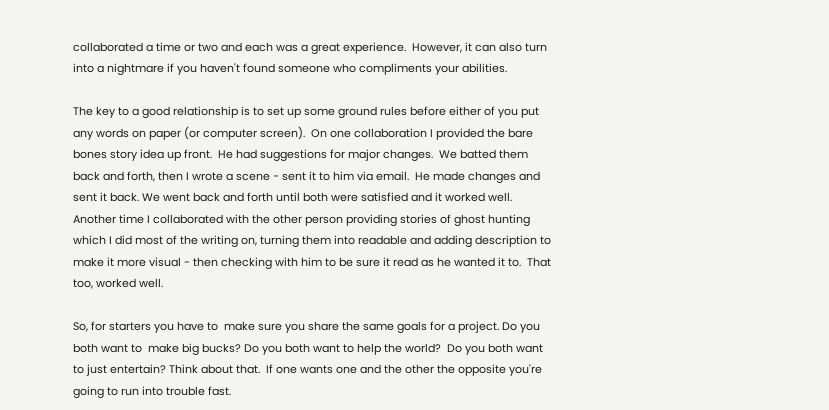collaborated a time or two and each was a great experience.  However, it can also turn into a nightmare if you haven't found someone who compliments your abilities.

The key to a good relationship is to set up some ground rules before either of you put any words on paper (or computer screen).  On one collaboration I provided the bare bones story idea up front.  He had suggestions for major changes.  We batted them back and forth, then I wrote a scene - sent it to him via email.  He made changes and sent it back. We went back and forth until both were satisfied and it worked well.  Another time I collaborated with the other person providing stories of ghost hunting which I did most of the writing on, turning them into readable and adding description to make it more visual - then checking with him to be sure it read as he wanted it to.  That too, worked well.

So, for starters you have to  make sure you share the same goals for a project. Do you both want to  make big bucks? Do you both want to help the world?  Do you both want to just entertain? Think about that.  If one wants one and the other the opposite you're going to run into trouble fast.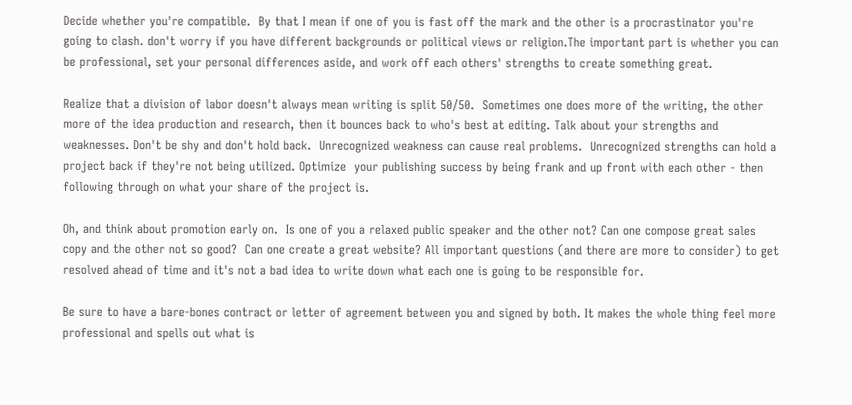Decide whether you're compatible.  By that I mean if one of you is fast off the mark and the other is a procrastinator you're going to clash. don't worry if you have different backgrounds or political views or religion.The important part is whether you can be professional, set your personal differences aside, and work off each others' strengths to create something great.

Realize that a division of labor doesn't always mean writing is split 50/50.  Sometimes one does more of the writing, the other more of the idea production and research, then it bounces back to who's best at editing. Talk about your strengths and weaknesses. Don't be shy and don't hold back.  Unrecognized weakness can cause real problems.  Unrecognized strengths can hold a project back if they're not being utilized. Optimize  your publishing success by being frank and up front with each other - then following through on what your share of the project is.

Oh, and think about promotion early on.  Is one of you a relaxed public speaker and the other not? Can one compose great sales copy and the other not so good?  Can one create a great website? All important questions (and there are more to consider) to get resolved ahead of time and it's not a bad idea to write down what each one is going to be responsible for.

Be sure to have a bare-bones contract or letter of agreement between you and signed by both. It makes the whole thing feel more professional and spells out what is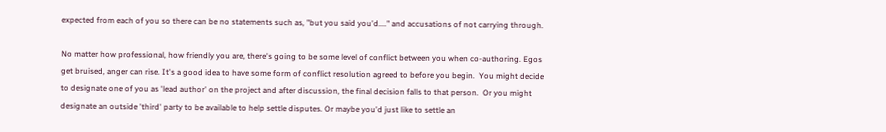expected from each of you so there can be no statements such as, "but you said you'd...." and accusations of not carrying through.

No matter how professional, how friendly you are, there's going to be some level of conflict between you when co-authoring. Egos get bruised, anger can rise. It's a good idea to have some form of conflict resolution agreed to before you begin.  You might decide to designate one of you as 'lead author' on the project and after discussion, the final decision falls to that person.  Or you might designate an outside 'third' party to be available to help settle disputes. Or maybe you'd just like to settle an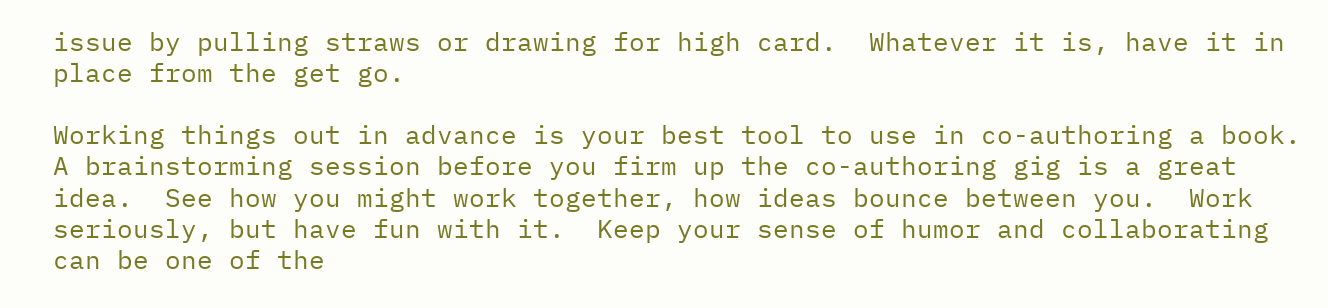issue by pulling straws or drawing for high card.  Whatever it is, have it in place from the get go.

Working things out in advance is your best tool to use in co-authoring a book. A brainstorming session before you firm up the co-authoring gig is a great idea.  See how you might work together, how ideas bounce between you.  Work seriously, but have fun with it.  Keep your sense of humor and collaborating can be one of the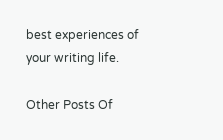best experiences of your writing life.

Other Posts Of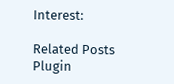Interest:

Related Posts Plugin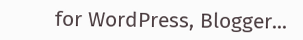for WordPress, Blogger...